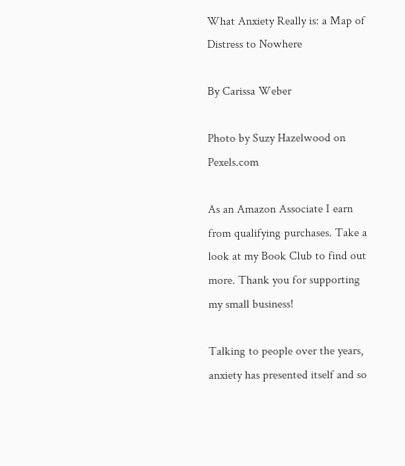What Anxiety Really is: a Map of Distress to Nowhere

By Carissa Weber

Photo by Suzy Hazelwood on Pexels.com

As an Amazon Associate I earn from qualifying purchases. Take a look at my Book Club to find out more. Thank you for supporting my small business!

Talking to people over the years, anxiety has presented itself and so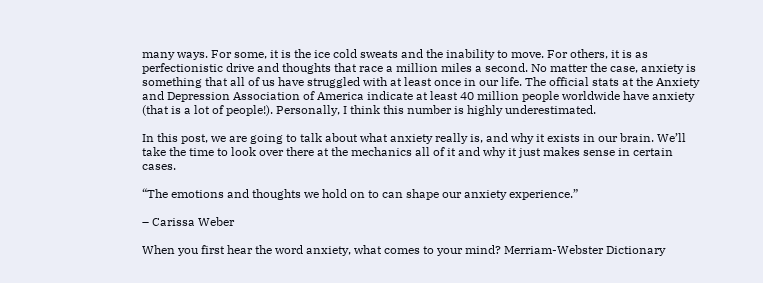many ways. For some, it is the ice cold sweats and the inability to move. For others, it is as perfectionistic drive and thoughts that race a million miles a second. No matter the case, anxiety is something that all of us have struggled with at least once in our life. The official stats at the Anxiety and Depression Association of America indicate at least 40 million people worldwide have anxiety (that is a lot of people!). Personally, I think this number is highly underestimated.

In this post, we are going to talk about what anxiety really is, and why it exists in our brain. We’ll take the time to look over there at the mechanics all of it and why it just makes sense in certain cases.

“The emotions and thoughts we hold on to can shape our anxiety experience.”

– Carissa Weber

When you first hear the word anxiety, what comes to your mind? Merriam-Webster Dictionary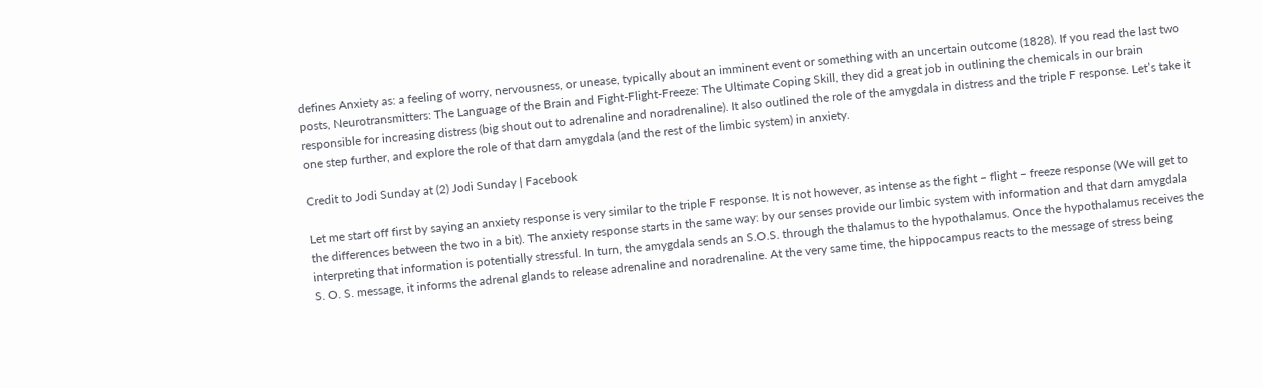defines Anxiety as: a feeling of worry, nervousness, or unease, typically about an imminent event or something with an uncertain outcome (1828). If you read the last two posts, Neurotransmitters: The Language of the Brain and Fight-Flight-Freeze: The Ultimate Coping Skill, they did a great job in outlining the chemicals in our brain responsible for increasing distress (big shout out to adrenaline and noradrenaline). It also outlined the role of the amygdala in distress and the triple F response. Let’s take it one step further, and explore the role of that darn amygdala (and the rest of the limbic system) in anxiety.

Credit to Jodi Sunday at (2) Jodi Sunday | Facebook

Let me start off first by saying an anxiety response is very similar to the triple F response. It is not however, as intense as the fight – flight – freeze response (We will get to the differences between the two in a bit). The anxiety response starts in the same way: by our senses provide our limbic system with information and that darn amygdala interpreting that information is potentially stressful. In turn, the amygdala sends an S.O.S. through the thalamus to the hypothalamus. Once the hypothalamus receives the S. O. S. message, it informs the adrenal glands to release adrenaline and noradrenaline. At the very same time, the hippocampus reacts to the message of stress being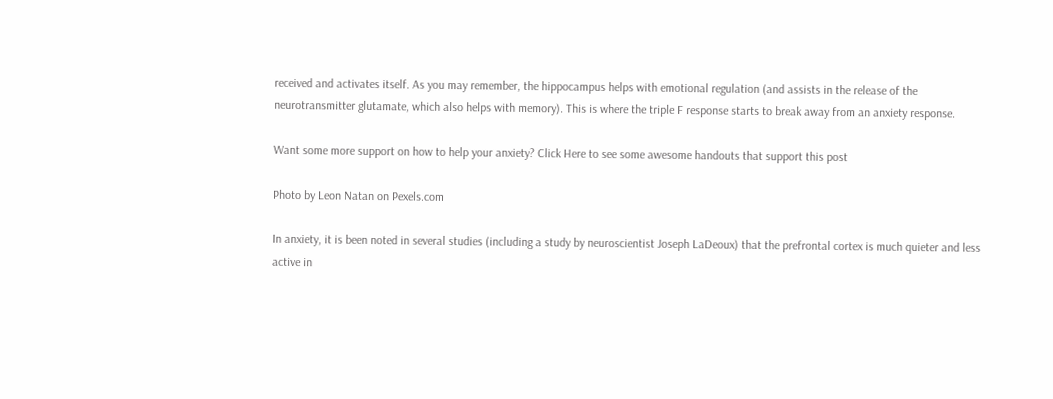received and activates itself. As you may remember, the hippocampus helps with emotional regulation (and assists in the release of the neurotransmitter glutamate, which also helps with memory). This is where the triple F response starts to break away from an anxiety response.

Want some more support on how to help your anxiety? Click Here to see some awesome handouts that support this post

Photo by Leon Natan on Pexels.com

In anxiety, it is been noted in several studies (including a study by neuroscientist Joseph LaDeoux) that the prefrontal cortex is much quieter and less active in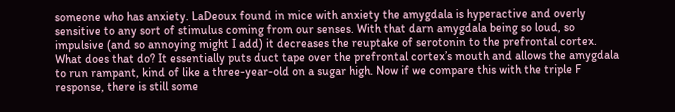someone who has anxiety. LaDeoux found in mice with anxiety the amygdala is hyperactive and overly sensitive to any sort of stimulus coming from our senses. With that darn amygdala being so loud, so impulsive (and so annoying might I add) it decreases the reuptake of serotonin to the prefrontal cortex. What does that do? It essentially puts duct tape over the prefrontal cortex’s mouth and allows the amygdala to run rampant, kind of like a three-year-old on a sugar high. Now if we compare this with the triple F response, there is still some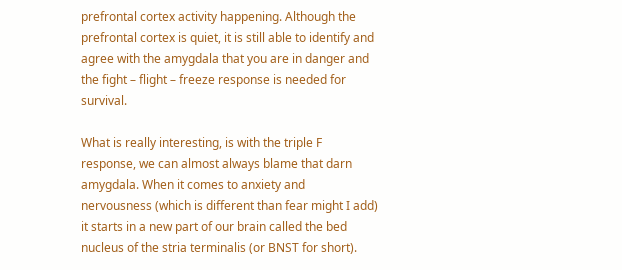prefrontal cortex activity happening. Although the prefrontal cortex is quiet, it is still able to identify and agree with the amygdala that you are in danger and the fight – flight – freeze response is needed for survival.

What is really interesting, is with the triple F response, we can almost always blame that darn amygdala. When it comes to anxiety and nervousness (which is different than fear might I add) it starts in a new part of our brain called the bed nucleus of the stria terminalis (or BNST for short).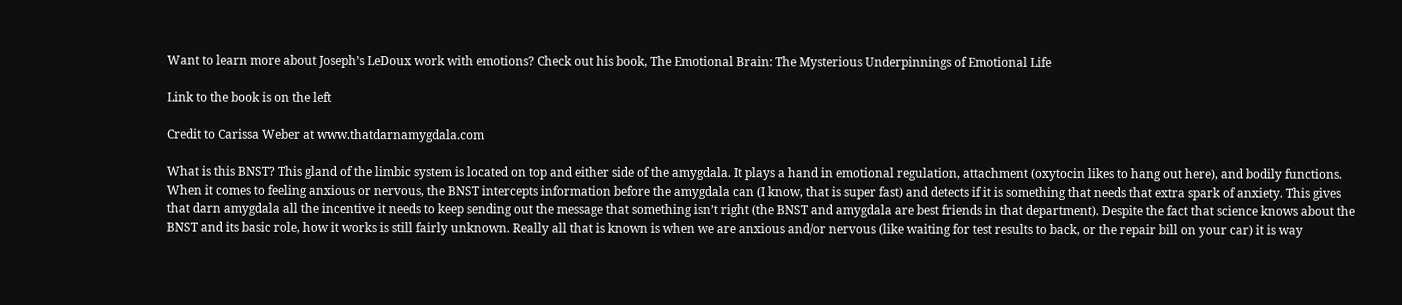Want to learn more about Joseph’s LeDoux work with emotions? Check out his book, The Emotional Brain: The Mysterious Underpinnings of Emotional Life

Link to the book is on the left

Credit to Carissa Weber at www.thatdarnamygdala.com

What is this BNST? This gland of the limbic system is located on top and either side of the amygdala. It plays a hand in emotional regulation, attachment (oxytocin likes to hang out here), and bodily functions. When it comes to feeling anxious or nervous, the BNST intercepts information before the amygdala can (I know, that is super fast) and detects if it is something that needs that extra spark of anxiety. This gives that darn amygdala all the incentive it needs to keep sending out the message that something isn’t right (the BNST and amygdala are best friends in that department). Despite the fact that science knows about the BNST and its basic role, how it works is still fairly unknown. Really all that is known is when we are anxious and/or nervous (like waiting for test results to back, or the repair bill on your car) it is way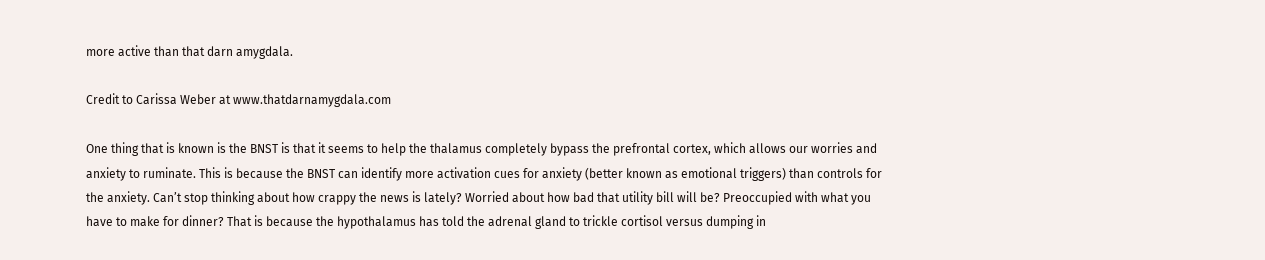more active than that darn amygdala.

Credit to Carissa Weber at www.thatdarnamygdala.com

One thing that is known is the BNST is that it seems to help the thalamus completely bypass the prefrontal cortex, which allows our worries and anxiety to ruminate. This is because the BNST can identify more activation cues for anxiety (better known as emotional triggers) than controls for the anxiety. Can’t stop thinking about how crappy the news is lately? Worried about how bad that utility bill will be? Preoccupied with what you have to make for dinner? That is because the hypothalamus has told the adrenal gland to trickle cortisol versus dumping in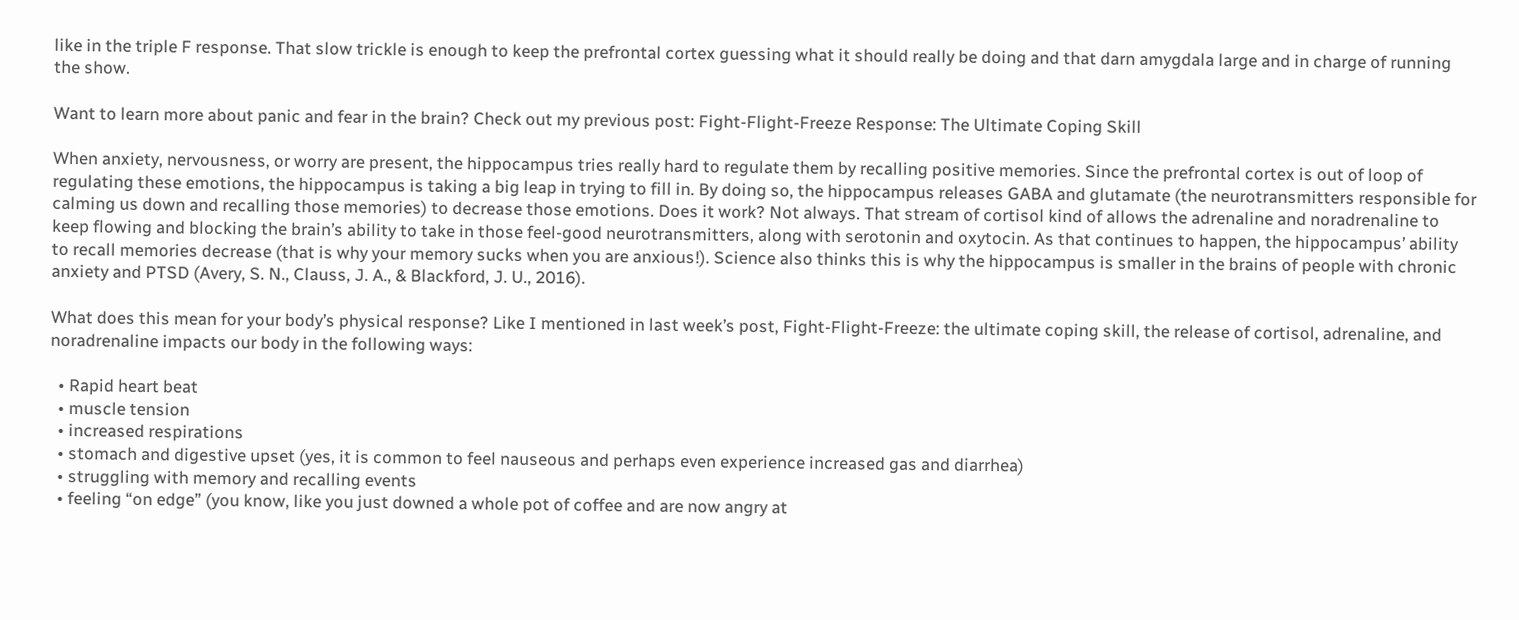like in the triple F response. That slow trickle is enough to keep the prefrontal cortex guessing what it should really be doing and that darn amygdala large and in charge of running the show.

Want to learn more about panic and fear in the brain? Check out my previous post: Fight-Flight-Freeze Response: The Ultimate Coping Skill

When anxiety, nervousness, or worry are present, the hippocampus tries really hard to regulate them by recalling positive memories. Since the prefrontal cortex is out of loop of regulating these emotions, the hippocampus is taking a big leap in trying to fill in. By doing so, the hippocampus releases GABA and glutamate (the neurotransmitters responsible for calming us down and recalling those memories) to decrease those emotions. Does it work? Not always. That stream of cortisol kind of allows the adrenaline and noradrenaline to keep flowing and blocking the brain’s ability to take in those feel-good neurotransmitters, along with serotonin and oxytocin. As that continues to happen, the hippocampus’ ability to recall memories decrease (that is why your memory sucks when you are anxious!). Science also thinks this is why the hippocampus is smaller in the brains of people with chronic anxiety and PTSD (Avery, S. N., Clauss, J. A., & Blackford, J. U., 2016).

What does this mean for your body’s physical response? Like I mentioned in last week’s post, Fight-Flight-Freeze: the ultimate coping skill, the release of cortisol, adrenaline, and noradrenaline impacts our body in the following ways:

  • Rapid heart beat
  • muscle tension
  • increased respirations
  • stomach and digestive upset (yes, it is common to feel nauseous and perhaps even experience increased gas and diarrhea)
  • struggling with memory and recalling events
  • feeling “on edge” (you know, like you just downed a whole pot of coffee and are now angry at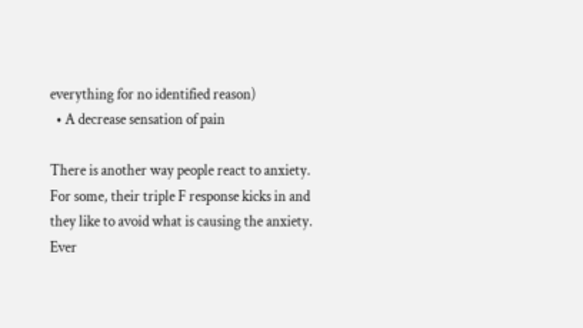everything for no identified reason)
  • A decrease sensation of pain

There is another way people react to anxiety. For some, their triple F response kicks in and they like to avoid what is causing the anxiety. Ever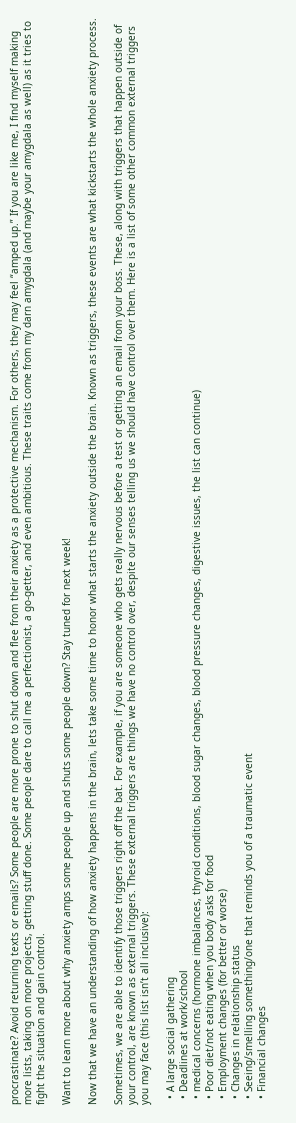procrastinate? Avoid returning texts or emails? Some people are more prone to shut down and flee from their anxiety as a protective mechanism. For others, they may feel “amped up.” If you are like me, I find myself making more lists, taking on more projects, getting stuff done. Some people dare to call me a perfectionist, a go-getter, and even ambitious. These traits come from my darn amygdala (and maybe your amygdala as well) as it tries to fight the situation and gain control.

Want to learn more about why anxiety amps some people up and shuts some people down? Stay tuned for next week!

Now that we have an understanding of how anxiety happens in the brain, lets take some time to honor what starts the anxiety outside the brain. Known as triggers, these events are what kickstarts the whole anxiety process.

Sometimes, we are able to identify those triggers right off the bat. For example, if you are someone who gets really nervous before a test or getting an email from your boss. These, along with triggers that happen outside of your control, are known as external triggers. These external triggers are things we have no control over, despite our senses telling us we should have control over them. Here is a list of some other common external triggers you may face (this list isn’t all inclusive):

  • A large social gathering
  • Deadlines at work/school
  • medical concerns (hormone imbalances, thyroid conditions, blood sugar changes, blood pressure changes, digestive issues, the list can continue)
  • Poor diet/not eating when you body asks for food
  • Employment changes (for better or worse)
  • Changes in relationship status
  • Seeing/smelling something/one that reminds you of a traumatic event
  • Financial changes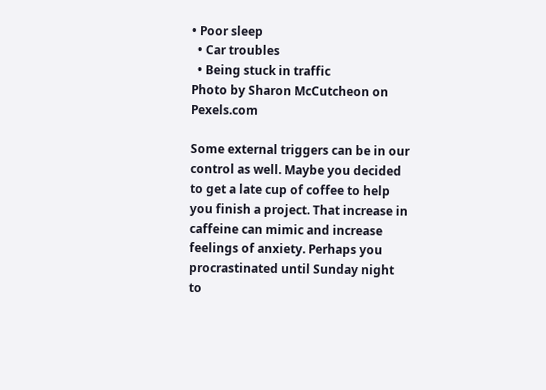• Poor sleep
  • Car troubles
  • Being stuck in traffic
Photo by Sharon McCutcheon on Pexels.com

Some external triggers can be in our control as well. Maybe you decided to get a late cup of coffee to help you finish a project. That increase in caffeine can mimic and increase feelings of anxiety. Perhaps you procrastinated until Sunday night to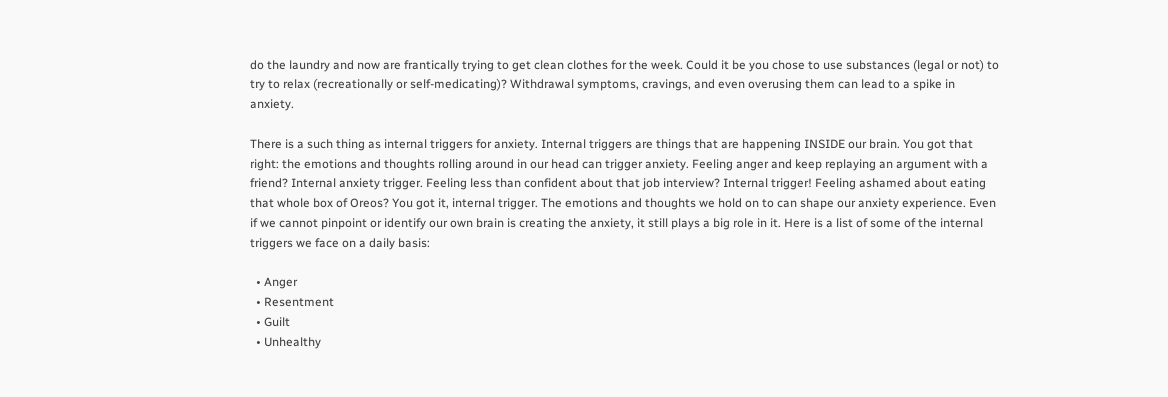do the laundry and now are frantically trying to get clean clothes for the week. Could it be you chose to use substances (legal or not) to try to relax (recreationally or self-medicating)? Withdrawal symptoms, cravings, and even overusing them can lead to a spike in anxiety.

There is a such thing as internal triggers for anxiety. Internal triggers are things that are happening INSIDE our brain. You got that right: the emotions and thoughts rolling around in our head can trigger anxiety. Feeling anger and keep replaying an argument with a friend? Internal anxiety trigger. Feeling less than confident about that job interview? Internal trigger! Feeling ashamed about eating that whole box of Oreos? You got it, internal trigger. The emotions and thoughts we hold on to can shape our anxiety experience. Even if we cannot pinpoint or identify our own brain is creating the anxiety, it still plays a big role in it. Here is a list of some of the internal triggers we face on a daily basis:

  • Anger
  • Resentment
  • Guilt
  • Unhealthy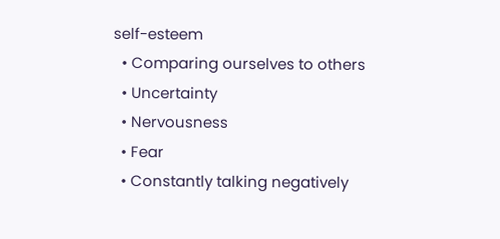self-esteem
  • Comparing ourselves to others
  • Uncertainty
  • Nervousness
  • Fear
  • Constantly talking negatively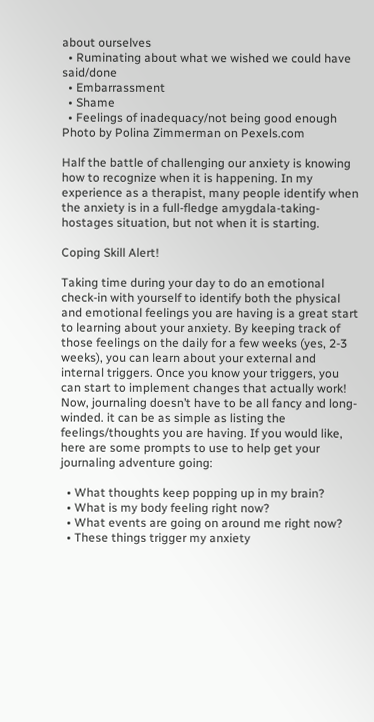about ourselves
  • Ruminating about what we wished we could have said/done
  • Embarrassment
  • Shame
  • Feelings of inadequacy/not being good enough
Photo by Polina Zimmerman on Pexels.com

Half the battle of challenging our anxiety is knowing how to recognize when it is happening. In my experience as a therapist, many people identify when the anxiety is in a full-fledge amygdala-taking-hostages situation, but not when it is starting.

Coping Skill Alert!

Taking time during your day to do an emotional check-in with yourself to identify both the physical and emotional feelings you are having is a great start to learning about your anxiety. By keeping track of those feelings on the daily for a few weeks (yes, 2-3 weeks), you can learn about your external and internal triggers. Once you know your triggers, you can start to implement changes that actually work! Now, journaling doesn’t have to be all fancy and long-winded. it can be as simple as listing the feelings/thoughts you are having. If you would like, here are some prompts to use to help get your journaling adventure going:

  • What thoughts keep popping up in my brain?
  • What is my body feeling right now?
  • What events are going on around me right now?
  • These things trigger my anxiety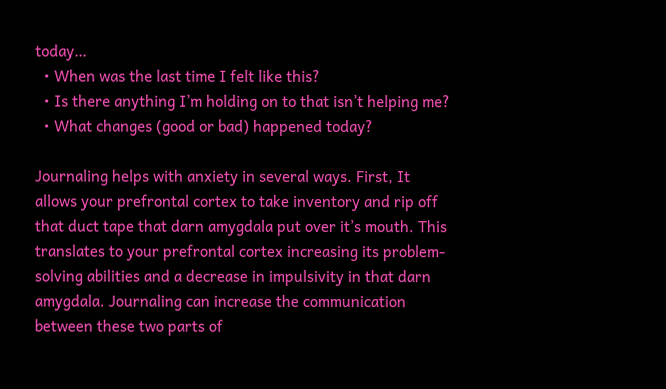today…
  • When was the last time I felt like this?
  • Is there anything I’m holding on to that isn’t helping me?
  • What changes (good or bad) happened today?

Journaling helps with anxiety in several ways. First, It allows your prefrontal cortex to take inventory and rip off that duct tape that darn amygdala put over it’s mouth. This translates to your prefrontal cortex increasing its problem-solving abilities and a decrease in impulsivity in that darn amygdala. Journaling can increase the communication between these two parts of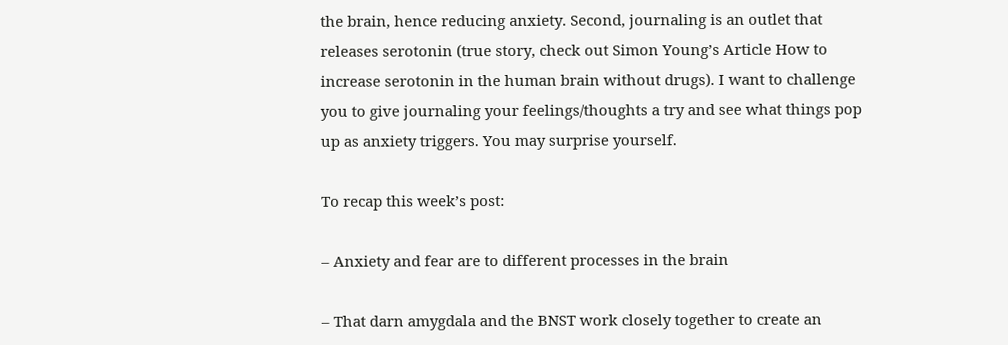the brain, hence reducing anxiety. Second, journaling is an outlet that releases serotonin (true story, check out Simon Young’s Article How to increase serotonin in the human brain without drugs). I want to challenge you to give journaling your feelings/thoughts a try and see what things pop up as anxiety triggers. You may surprise yourself.

To recap this week’s post:

– Anxiety and fear are to different processes in the brain

– That darn amygdala and the BNST work closely together to create an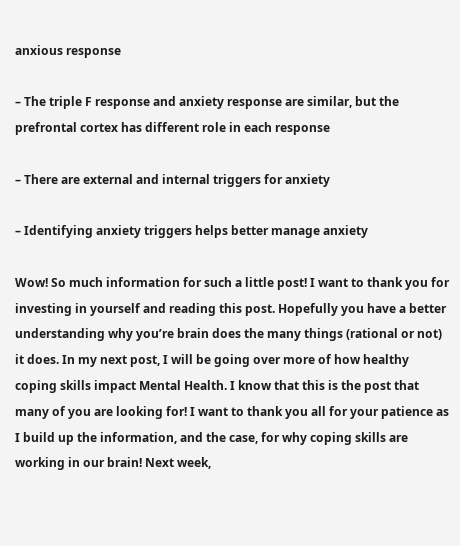anxious response

– The triple F response and anxiety response are similar, but the prefrontal cortex has different role in each response

– There are external and internal triggers for anxiety

– Identifying anxiety triggers helps better manage anxiety

Wow! So much information for such a little post! I want to thank you for investing in yourself and reading this post. Hopefully you have a better understanding why you’re brain does the many things (rational or not) it does. In my next post, I will be going over more of how healthy coping skills impact Mental Health. I know that this is the post that many of you are looking for! I want to thank you all for your patience as I build up the information, and the case, for why coping skills are working in our brain! Next week,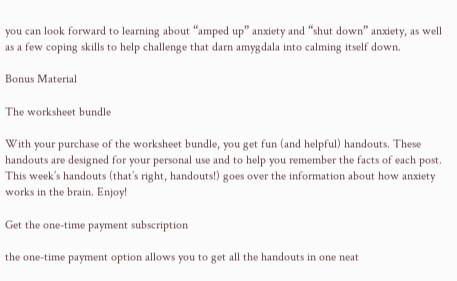you can look forward to learning about “amped up” anxiety and “shut down” anxiety, as well as a few coping skills to help challenge that darn amygdala into calming itself down.

Bonus Material

The worksheet bundle

With your purchase of the worksheet bundle, you get fun (and helpful) handouts. These handouts are designed for your personal use and to help you remember the facts of each post. This week’s handouts (that’s right, handouts!) goes over the information about how anxiety works in the brain. Enjoy!

Get the one-time payment subscription

the one-time payment option allows you to get all the handouts in one neat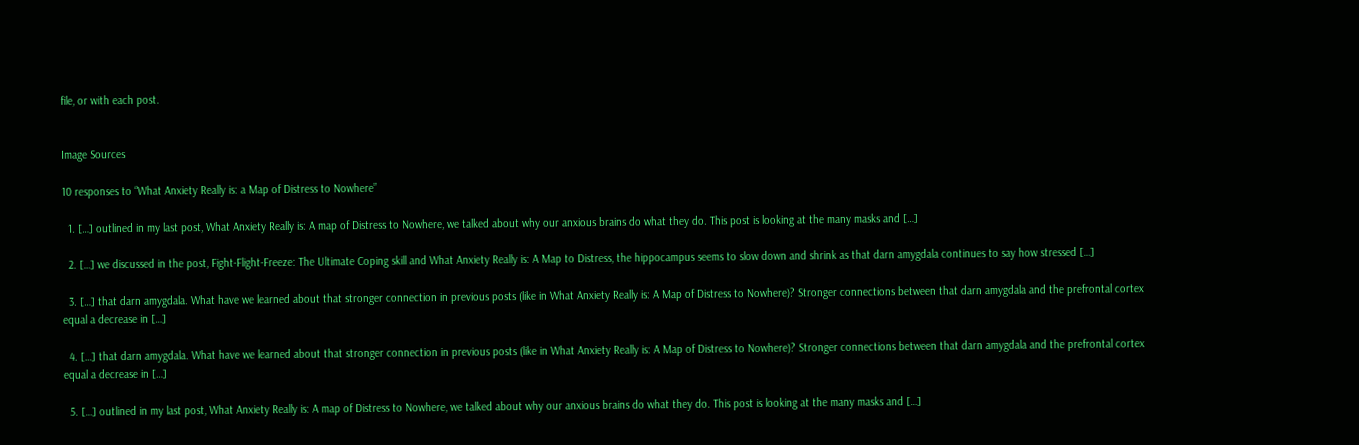file, or with each post.


Image Sources

10 responses to “What Anxiety Really is: a Map of Distress to Nowhere”

  1. […] outlined in my last post, What Anxiety Really is: A map of Distress to Nowhere, we talked about why our anxious brains do what they do. This post is looking at the many masks and […]

  2. […] we discussed in the post, Fight-Flight-Freeze: The Ultimate Coping skill and What Anxiety Really is: A Map to Distress, the hippocampus seems to slow down and shrink as that darn amygdala continues to say how stressed […]

  3. […] that darn amygdala. What have we learned about that stronger connection in previous posts (like in What Anxiety Really is: A Map of Distress to Nowhere)? Stronger connections between that darn amygdala and the prefrontal cortex equal a decrease in […]

  4. […] that darn amygdala. What have we learned about that stronger connection in previous posts (like in What Anxiety Really is: A Map of Distress to Nowhere)? Stronger connections between that darn amygdala and the prefrontal cortex equal a decrease in […]

  5. […] outlined in my last post, What Anxiety Really is: A map of Distress to Nowhere, we talked about why our anxious brains do what they do. This post is looking at the many masks and […]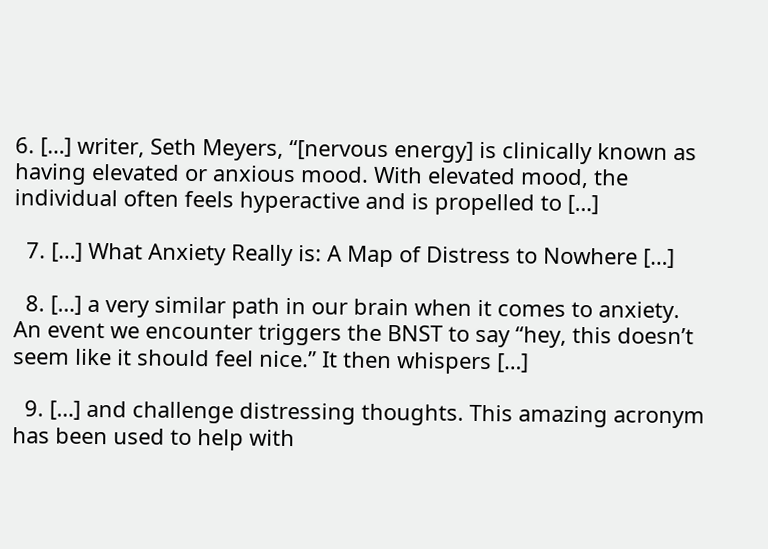6. […] writer, Seth Meyers, “[nervous energy] is clinically known as having elevated or anxious mood. With elevated mood, the individual often feels hyperactive and is propelled to […]

  7. […] What Anxiety Really is: A Map of Distress to Nowhere […]

  8. […] a very similar path in our brain when it comes to anxiety. An event we encounter triggers the BNST to say “hey, this doesn’t seem like it should feel nice.” It then whispers […]

  9. […] and challenge distressing thoughts. This amazing acronym has been used to help with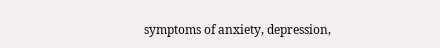symptoms of anxiety, depression,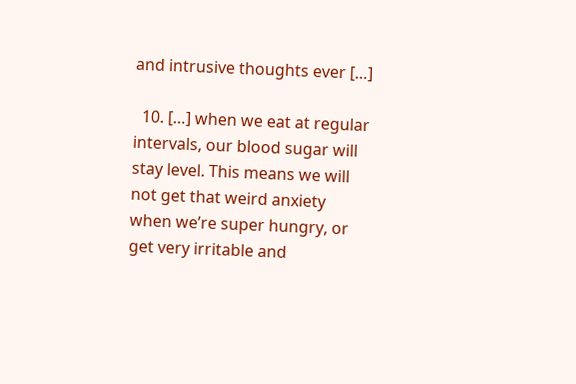and intrusive thoughts ever […]

  10. […] when we eat at regular intervals, our blood sugar will stay level. This means we will not get that weird anxiety when we’re super hungry, or get very irritable and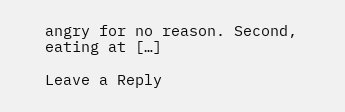angry for no reason. Second, eating at […]

Leave a Reply